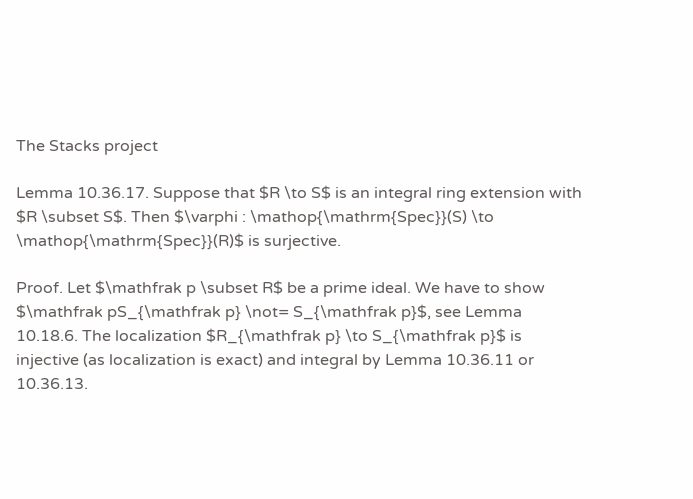The Stacks project

Lemma 10.36.17. Suppose that $R \to S$ is an integral ring extension with $R \subset S$. Then $\varphi : \mathop{\mathrm{Spec}}(S) \to \mathop{\mathrm{Spec}}(R)$ is surjective.

Proof. Let $\mathfrak p \subset R$ be a prime ideal. We have to show $\mathfrak pS_{\mathfrak p} \not= S_{\mathfrak p}$, see Lemma 10.18.6. The localization $R_{\mathfrak p} \to S_{\mathfrak p}$ is injective (as localization is exact) and integral by Lemma 10.36.11 or 10.36.13.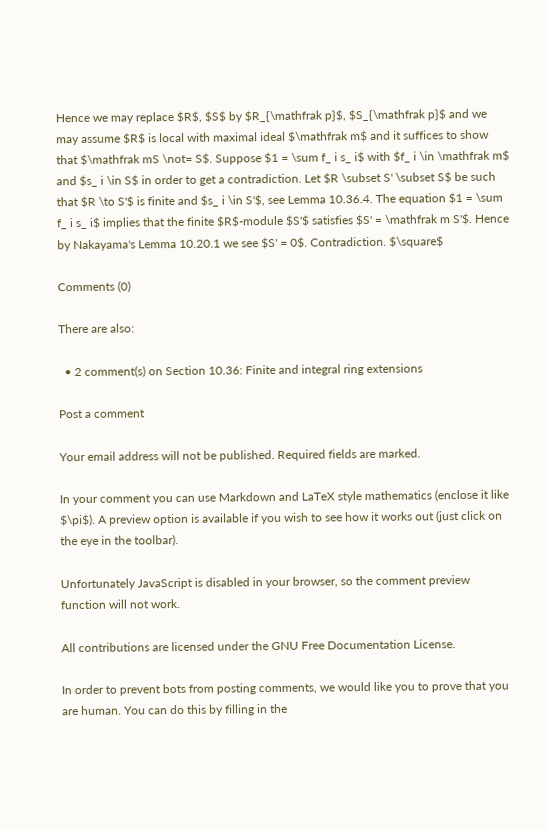Hence we may replace $R$, $S$ by $R_{\mathfrak p}$, $S_{\mathfrak p}$ and we may assume $R$ is local with maximal ideal $\mathfrak m$ and it suffices to show that $\mathfrak mS \not= S$. Suppose $1 = \sum f_ i s_ i$ with $f_ i \in \mathfrak m$ and $s_ i \in S$ in order to get a contradiction. Let $R \subset S' \subset S$ be such that $R \to S'$ is finite and $s_ i \in S'$, see Lemma 10.36.4. The equation $1 = \sum f_ i s_ i$ implies that the finite $R$-module $S'$ satisfies $S' = \mathfrak m S'$. Hence by Nakayama's Lemma 10.20.1 we see $S' = 0$. Contradiction. $\square$

Comments (0)

There are also:

  • 2 comment(s) on Section 10.36: Finite and integral ring extensions

Post a comment

Your email address will not be published. Required fields are marked.

In your comment you can use Markdown and LaTeX style mathematics (enclose it like $\pi$). A preview option is available if you wish to see how it works out (just click on the eye in the toolbar).

Unfortunately JavaScript is disabled in your browser, so the comment preview function will not work.

All contributions are licensed under the GNU Free Documentation License.

In order to prevent bots from posting comments, we would like you to prove that you are human. You can do this by filling in the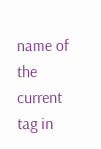name of the current tag in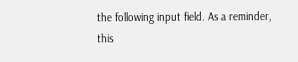the following input field. As a reminder, this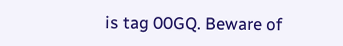is tag 00GQ. Beware of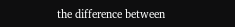the difference between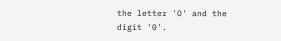the letter 'O' and the digit '0'.